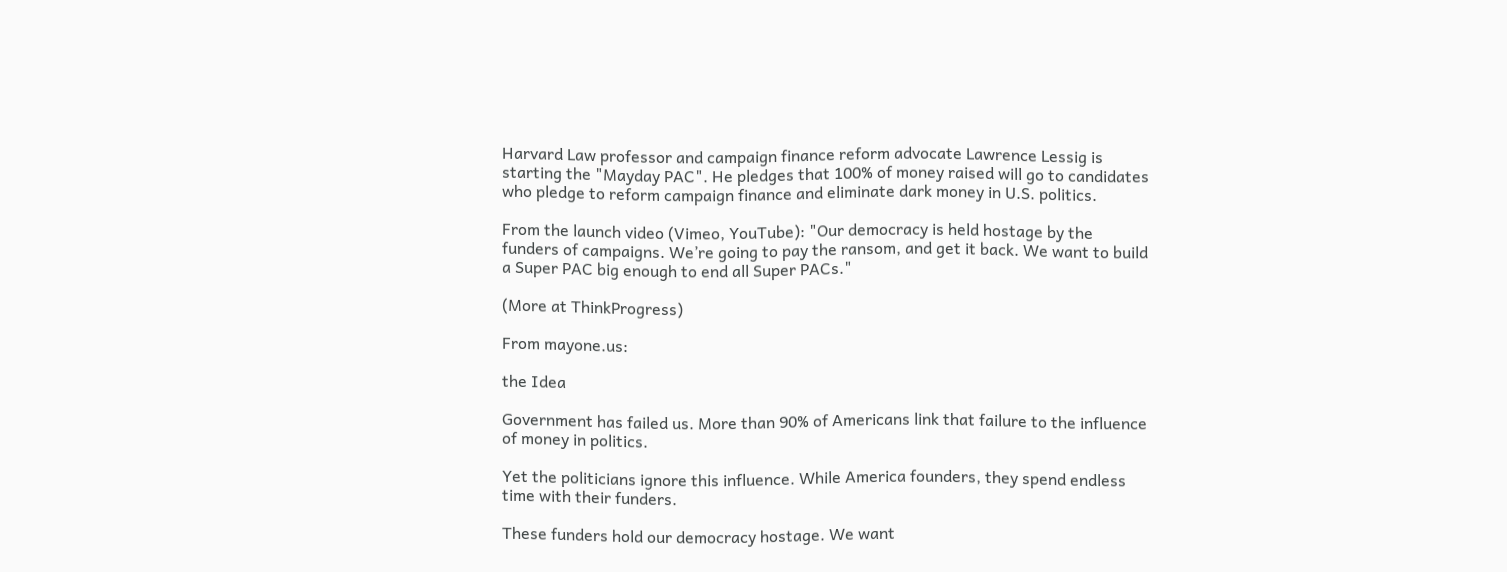Harvard Law professor and campaign finance reform advocate Lawrence Lessig is starting the "Mayday PAC". He pledges that 100% of money raised will go to candidates who pledge to reform campaign finance and eliminate dark money in U.S. politics.

From the launch video (Vimeo, YouTube): "Our democracy is held hostage by the funders of campaigns. We’re going to pay the ransom, and get it back. We want to build a Super PAC big enough to end all Super PACs."

(More at ThinkProgress)

From mayone.us:

the Idea

Government has failed us. More than 90% of Americans link that failure to the influence of money in politics.

Yet the politicians ignore this influence. While America founders, they spend endless time with their funders.

These funders hold our democracy hostage. We want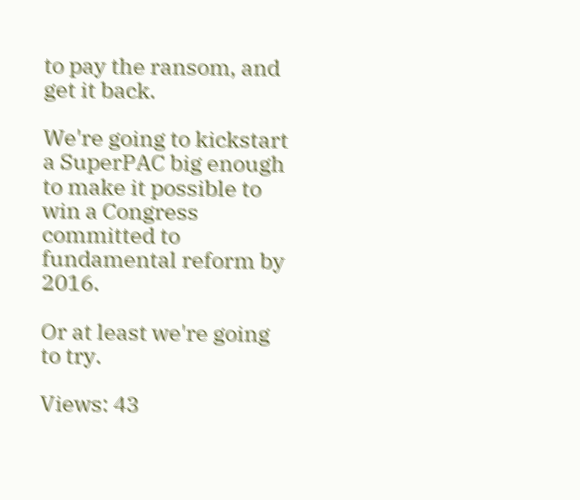to pay the ransom, and get it back.

We're going to kickstart a SuperPAC big enough to make it possible to win a Congress committed to fundamental reform by 2016.

Or at least we're going to try.

Views: 43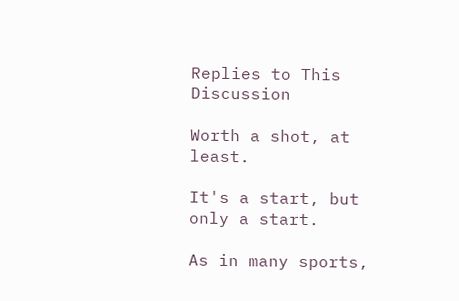Replies to This Discussion

Worth a shot, at least.

It's a start, but only a start.

As in many sports,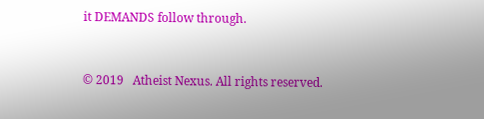it DEMANDS follow through.


© 2019   Atheist Nexus. All rights reserved.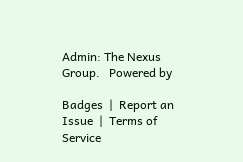Admin: The Nexus Group.   Powered by

Badges  |  Report an Issue  |  Terms of Service